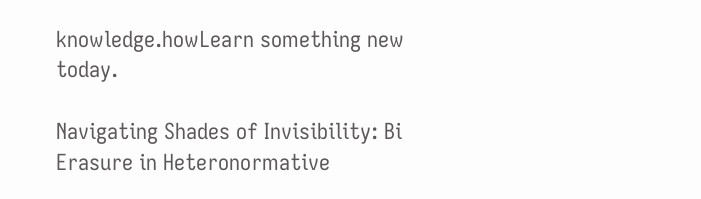knowledge.howLearn something new today.

Navigating Shades of Invisibility: Bi Erasure in Heteronormative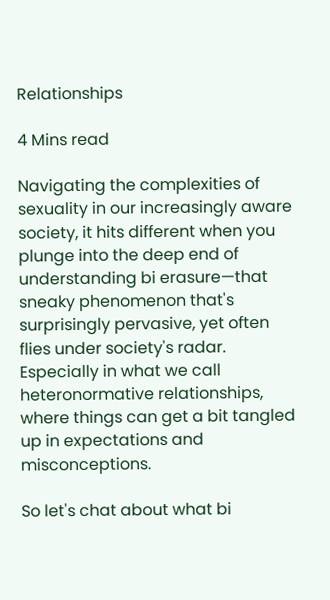Relationships

4 Mins read

Navigating the complexities of sexuality in our increasingly aware society, it hits different when you plunge into the deep end of understanding bi erasure—that sneaky phenomenon that's surprisingly pervasive, yet often flies under society's radar. Especially in what we call heteronormative relationships, where things can get a bit tangled up in expectations and misconceptions.

So let's chat about what bi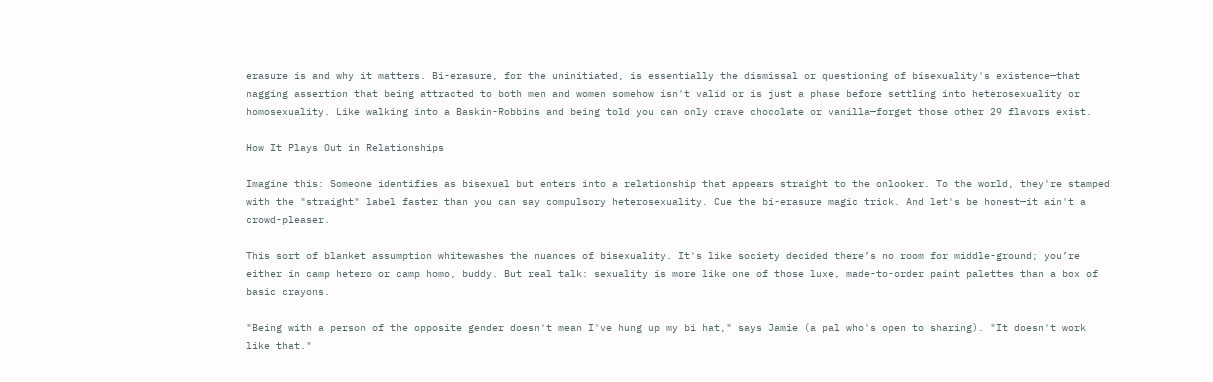erasure is and why it matters. Bi-erasure, for the uninitiated, is essentially the dismissal or questioning of bisexuality's existence—that nagging assertion that being attracted to both men and women somehow isn't valid or is just a phase before settling into heterosexuality or homosexuality. Like walking into a Baskin-Robbins and being told you can only crave chocolate or vanilla—forget those other 29 flavors exist.

How It Plays Out in Relationships

Imagine this: Someone identifies as bisexual but enters into a relationship that appears straight to the onlooker. To the world, they're stamped with the "straight" label faster than you can say compulsory heterosexuality. Cue the bi-erasure magic trick. And let's be honest—it ain't a crowd-pleaser.

This sort of blanket assumption whitewashes the nuances of bisexuality. It's like society decided there’s no room for middle-ground; you’re either in camp hetero or camp homo, buddy. But real talk: sexuality is more like one of those luxe, made-to-order paint palettes than a box of basic crayons.

"Being with a person of the opposite gender doesn't mean I've hung up my bi hat," says Jamie (a pal who's open to sharing). "It doesn't work like that."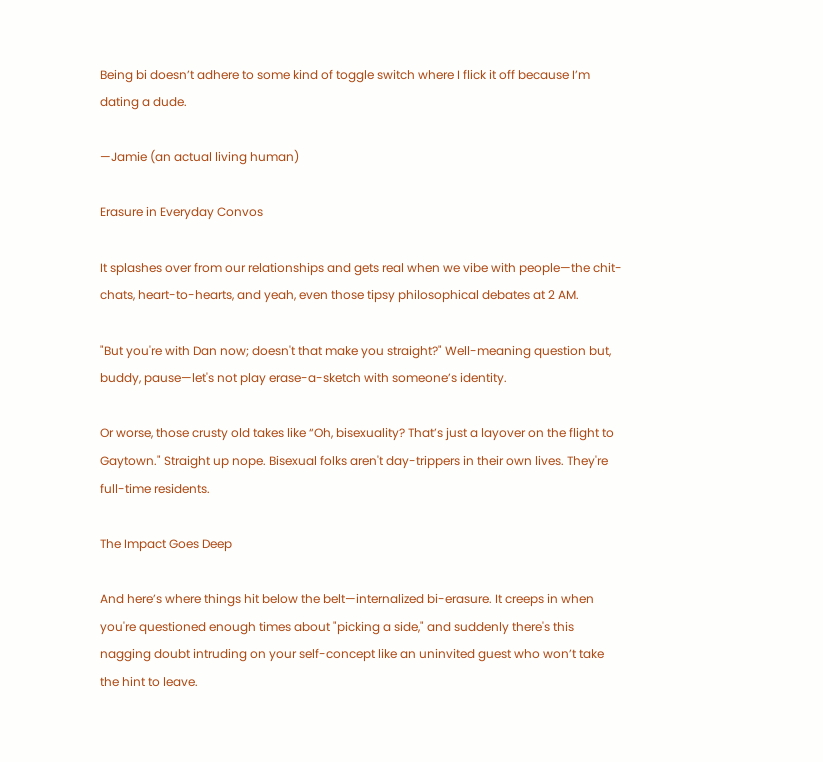Being bi doesn’t adhere to some kind of toggle switch where I flick it off because I’m dating a dude.

—Jamie (an actual living human)

Erasure in Everyday Convos

It splashes over from our relationships and gets real when we vibe with people—the chit-chats, heart-to-hearts, and yeah, even those tipsy philosophical debates at 2 AM.

"But you're with Dan now; doesn't that make you straight?" Well-meaning question but, buddy, pause—let's not play erase-a-sketch with someone’s identity.

Or worse, those crusty old takes like “Oh, bisexuality? That’s just a layover on the flight to Gaytown." Straight up nope. Bisexual folks aren't day-trippers in their own lives. They're full-time residents.

The Impact Goes Deep

And here’s where things hit below the belt—internalized bi-erasure. It creeps in when you're questioned enough times about "picking a side," and suddenly there's this nagging doubt intruding on your self-concept like an uninvited guest who won’t take the hint to leave.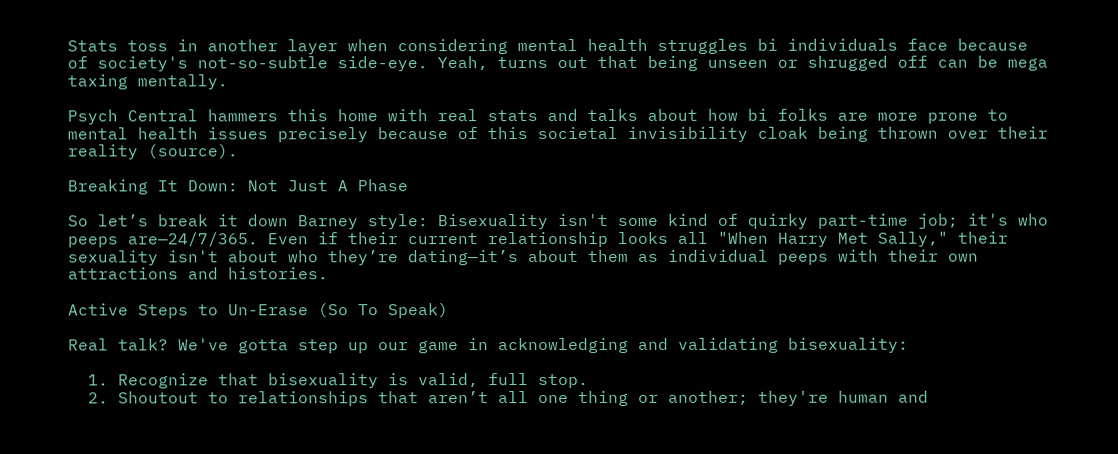Stats toss in another layer when considering mental health struggles bi individuals face because of society's not-so-subtle side-eye. Yeah, turns out that being unseen or shrugged off can be mega taxing mentally.

Psych Central hammers this home with real stats and talks about how bi folks are more prone to mental health issues precisely because of this societal invisibility cloak being thrown over their reality (source).

Breaking It Down: Not Just A Phase

So let’s break it down Barney style: Bisexuality isn't some kind of quirky part-time job; it's who peeps are—24/7/365. Even if their current relationship looks all "When Harry Met Sally," their sexuality isn't about who they’re dating—it’s about them as individual peeps with their own attractions and histories.

Active Steps to Un-Erase (So To Speak)

Real talk? We've gotta step up our game in acknowledging and validating bisexuality:

  1. Recognize that bisexuality is valid, full stop.
  2. Shoutout to relationships that aren’t all one thing or another; they're human and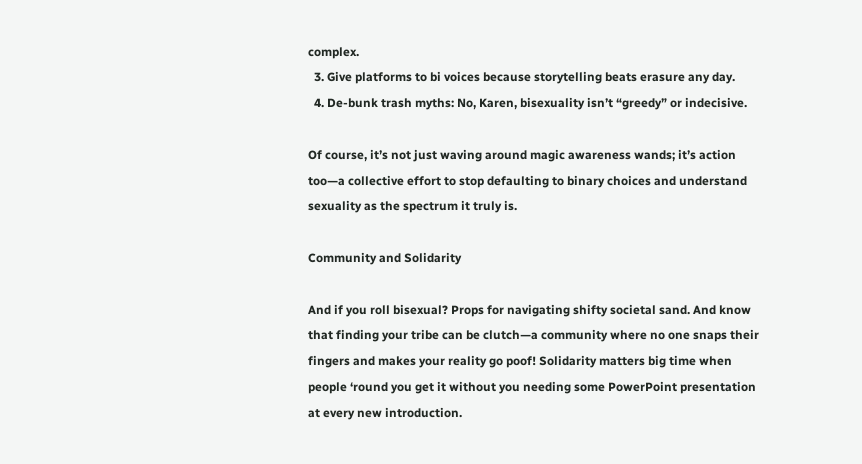complex.
  3. Give platforms to bi voices because storytelling beats erasure any day.
  4. De-bunk trash myths: No, Karen, bisexuality isn’t “greedy” or indecisive.

Of course, it’s not just waving around magic awareness wands; it’s action too—a collective effort to stop defaulting to binary choices and understand sexuality as the spectrum it truly is.

Community and Solidarity

And if you roll bisexual? Props for navigating shifty societal sand. And know that finding your tribe can be clutch—a community where no one snaps their fingers and makes your reality go poof! Solidarity matters big time when people ‘round you get it without you needing some PowerPoint presentation at every new introduction.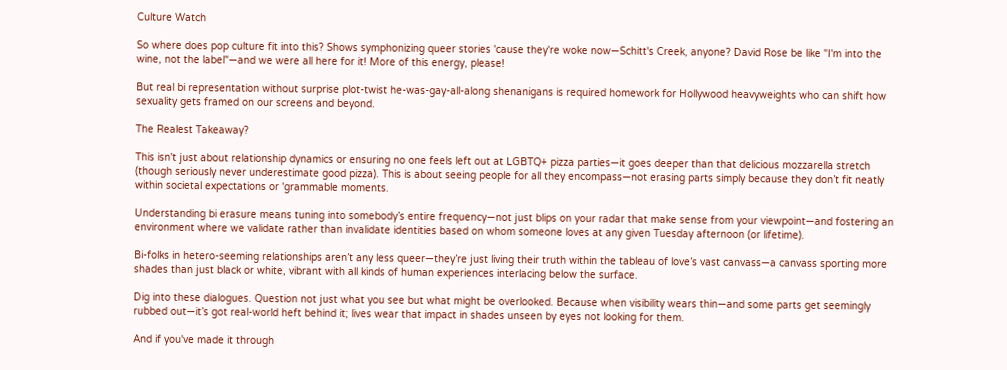Culture Watch

So where does pop culture fit into this? Shows symphonizing queer stories 'cause they're woke now—Schitt's Creek, anyone? David Rose be like "I'm into the wine, not the label"—and we were all here for it! More of this energy, please!

But real bi representation without surprise plot-twist he-was-gay-all-along shenanigans is required homework for Hollywood heavyweights who can shift how sexuality gets framed on our screens and beyond.

The Realest Takeaway?

This isn't just about relationship dynamics or ensuring no one feels left out at LGBTQ+ pizza parties—it goes deeper than that delicious mozzarella stretch (though seriously never underestimate good pizza). This is about seeing people for all they encompass—not erasing parts simply because they don’t fit neatly within societal expectations or 'grammable moments.

Understanding bi erasure means tuning into somebody’s entire frequency—not just blips on your radar that make sense from your viewpoint—and fostering an environment where we validate rather than invalidate identities based on whom someone loves at any given Tuesday afternoon (or lifetime).

Bi-folks in hetero-seeming relationships aren’t any less queer—they’re just living their truth within the tableau of love’s vast canvass—a canvass sporting more shades than just black or white, vibrant with all kinds of human experiences interlacing below the surface.

Dig into these dialogues. Question not just what you see but what might be overlooked. Because when visibility wears thin—and some parts get seemingly rubbed out—it’s got real-world heft behind it; lives wear that impact in shades unseen by eyes not looking for them.

And if you've made it through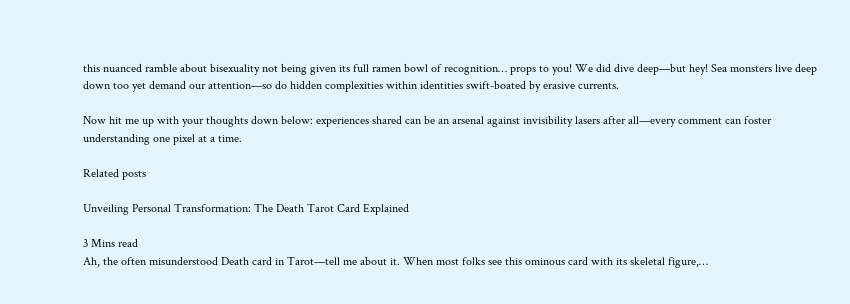this nuanced ramble about bisexuality not being given its full ramen bowl of recognition… props to you! We did dive deep—but hey! Sea monsters live deep down too yet demand our attention—so do hidden complexities within identities swift-boated by erasive currents.

Now hit me up with your thoughts down below: experiences shared can be an arsenal against invisibility lasers after all—every comment can foster understanding one pixel at a time.

Related posts

Unveiling Personal Transformation: The Death Tarot Card Explained

3 Mins read
Ah, the often misunderstood Death card in Tarot—tell me about it. When most folks see this ominous card with its skeletal figure,…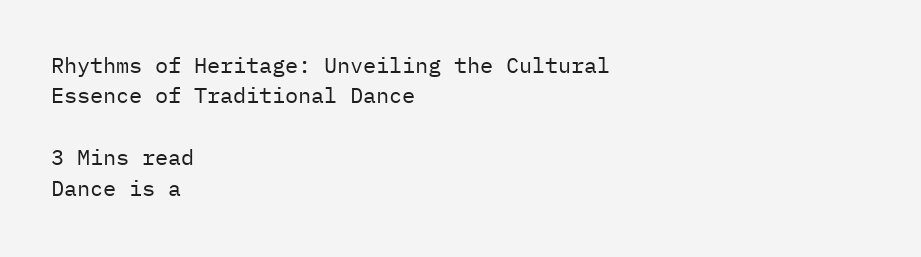Rhythms of Heritage: Unveiling the Cultural Essence of Traditional Dance

3 Mins read
Dance is a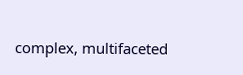complex, multifaceted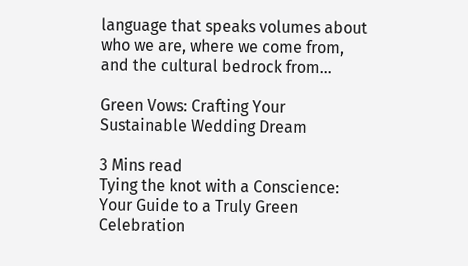language that speaks volumes about who we are, where we come from, and the cultural bedrock from…

Green Vows: Crafting Your Sustainable Wedding Dream

3 Mins read
Tying the knot with a Conscience: Your Guide to a Truly Green Celebration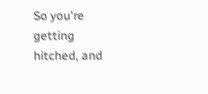So you're getting hitched, and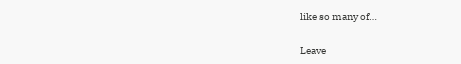like so many of…

Leave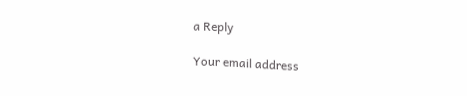a Reply

Your email address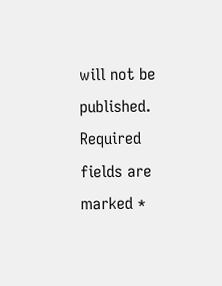will not be published. Required fields are marked *